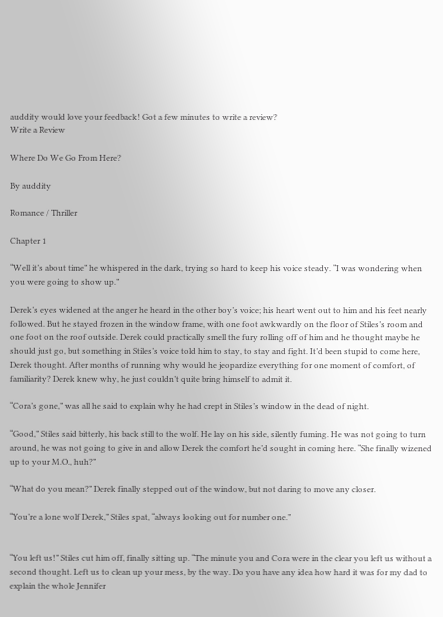auddity would love your feedback! Got a few minutes to write a review?
Write a Review

Where Do We Go From Here?

By auddity

Romance / Thriller

Chapter 1

“Well it’s about time” he whispered in the dark, trying so hard to keep his voice steady. “I was wondering when you were going to show up.”

Derek’s eyes widened at the anger he heard in the other boy’s voice; his heart went out to him and his feet nearly followed. But he stayed frozen in the window frame, with one foot awkwardly on the floor of Stiles’s room and one foot on the roof outside. Derek could practically smell the fury rolling off of him and he thought maybe he should just go, but something in Stiles’s voice told him to stay, to stay and fight. It’d been stupid to come here, Derek thought. After months of running why would he jeopardize everything for one moment of comfort, of familiarity? Derek knew why, he just couldn’t quite bring himself to admit it.

“Cora’s gone,” was all he said to explain why he had crept in Stiles’s window in the dead of night.

“Good,” Stiles said bitterly, his back still to the wolf. He lay on his side, silently fuming. He was not going to turn around, he was not going to give in and allow Derek the comfort he’d sought in coming here. “She finally wizened up to your M.O., huh?”

“What do you mean?” Derek finally stepped out of the window, but not daring to move any closer.

“You’re a lone wolf Derek,” Stiles spat, “always looking out for number one.”


“You left us!” Stiles cut him off, finally sitting up. “The minute you and Cora were in the clear you left us without a second thought. Left us to clean up your mess, by the way. Do you have any idea how hard it was for my dad to explain the whole Jennifer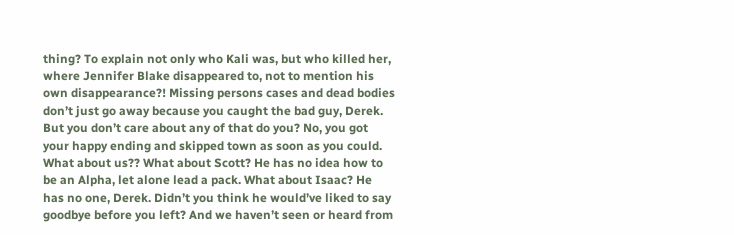thing? To explain not only who Kali was, but who killed her, where Jennifer Blake disappeared to, not to mention his own disappearance?! Missing persons cases and dead bodies don’t just go away because you caught the bad guy, Derek. But you don’t care about any of that do you? No, you got your happy ending and skipped town as soon as you could. What about us?? What about Scott? He has no idea how to be an Alpha, let alone lead a pack. What about Isaac? He has no one, Derek. Didn’t you think he would’ve liked to say goodbye before you left? And we haven’t seen or heard from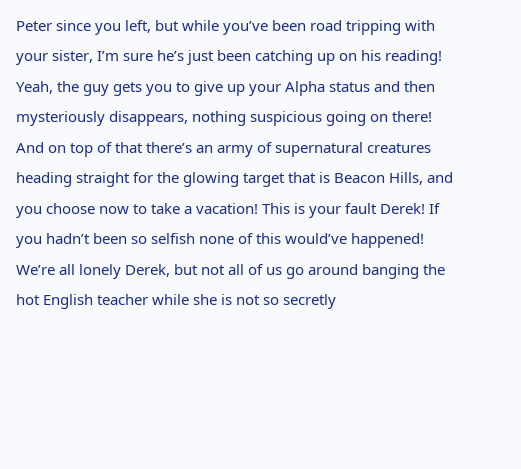Peter since you left, but while you’ve been road tripping with your sister, I’m sure he’s just been catching up on his reading! Yeah, the guy gets you to give up your Alpha status and then mysteriously disappears, nothing suspicious going on there! And on top of that there’s an army of supernatural creatures heading straight for the glowing target that is Beacon Hills, and you choose now to take a vacation! This is your fault Derek! If you hadn’t been so selfish none of this would’ve happened! We’re all lonely Derek, but not all of us go around banging the hot English teacher while she is not so secretly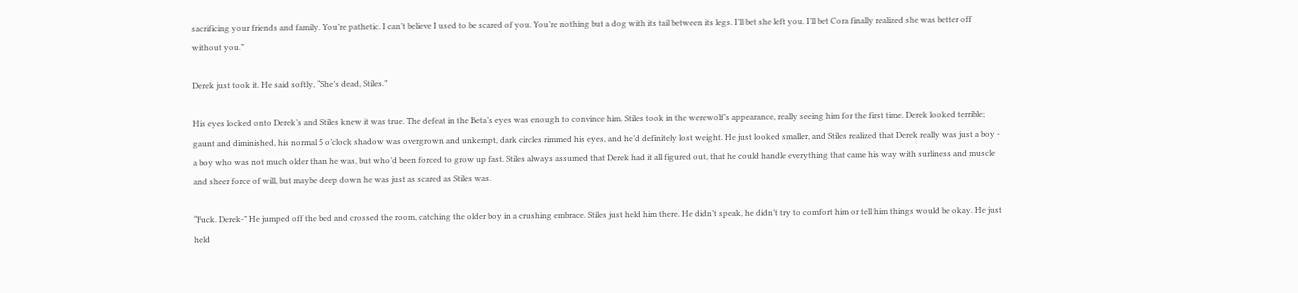sacrificing your friends and family. You’re pathetic. I can’t believe I used to be scared of you. You’re nothing but a dog with its tail between its legs. I’ll bet she left you. I’ll bet Cora finally realized she was better off without you.”

Derek just took it. He said softly, “She’s dead, Stiles.”

His eyes locked onto Derek’s and Stiles knew it was true. The defeat in the Beta’s eyes was enough to convince him. Stiles took in the werewolf’s appearance, really seeing him for the first time. Derek looked terrible; gaunt and diminished, his normal 5 o’clock shadow was overgrown and unkempt, dark circles rimmed his eyes, and he’d definitely lost weight. He just looked smaller, and Stiles realized that Derek really was just a boy - a boy who was not much older than he was, but who’d been forced to grow up fast. Stiles always assumed that Derek had it all figured out, that he could handle everything that came his way with surliness and muscle and sheer force of will, but maybe deep down he was just as scared as Stiles was.

“Fuck. Derek-” He jumped off the bed and crossed the room, catching the older boy in a crushing embrace. Stiles just held him there. He didn’t speak, he didn’t try to comfort him or tell him things would be okay. He just held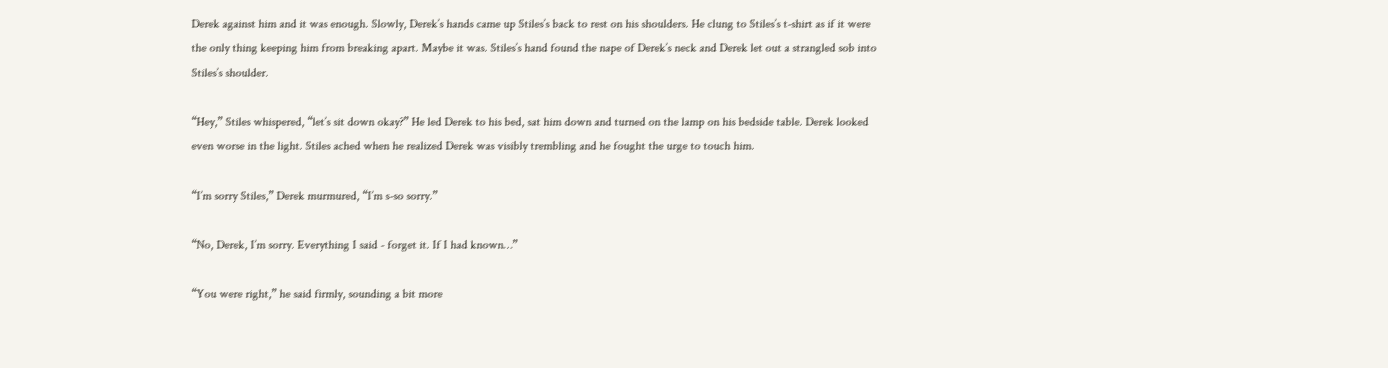Derek against him and it was enough. Slowly, Derek’s hands came up Stiles’s back to rest on his shoulders. He clung to Stiles’s t-shirt as if it were the only thing keeping him from breaking apart. Maybe it was. Stiles’s hand found the nape of Derek’s neck and Derek let out a strangled sob into Stiles’s shoulder.

“Hey,” Stiles whispered, “let’s sit down okay?” He led Derek to his bed, sat him down and turned on the lamp on his bedside table. Derek looked even worse in the light. Stiles ached when he realized Derek was visibly trembling and he fought the urge to touch him.

“I’m sorry Stiles,” Derek murmured, “I’m s-so sorry.”

“No, Derek, I’m sorry. Everything I said - forget it. If I had known…”

“You were right,” he said firmly, sounding a bit more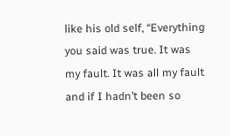like his old self, “Everything you said was true. It was my fault. It was all my fault and if I hadn’t been so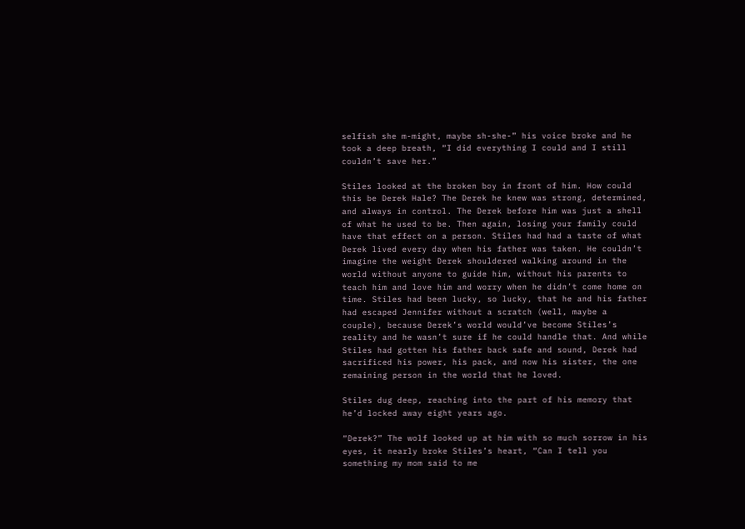selfish she m-might, maybe sh-she-” his voice broke and he took a deep breath, “I did everything I could and I still couldn’t save her.”

Stiles looked at the broken boy in front of him. How could this be Derek Hale? The Derek he knew was strong, determined, and always in control. The Derek before him was just a shell of what he used to be. Then again, losing your family could have that effect on a person. Stiles had had a taste of what Derek lived every day when his father was taken. He couldn’t imagine the weight Derek shouldered walking around in the world without anyone to guide him, without his parents to teach him and love him and worry when he didn’t come home on time. Stiles had been lucky, so lucky, that he and his father had escaped Jennifer without a scratch (well, maybe a couple), because Derek’s world would’ve become Stiles’s reality and he wasn’t sure if he could handle that. And while Stiles had gotten his father back safe and sound, Derek had sacrificed his power, his pack, and now his sister, the one remaining person in the world that he loved.

Stiles dug deep, reaching into the part of his memory that he’d locked away eight years ago.

“Derek?” The wolf looked up at him with so much sorrow in his eyes, it nearly broke Stiles’s heart, “Can I tell you something my mom said to me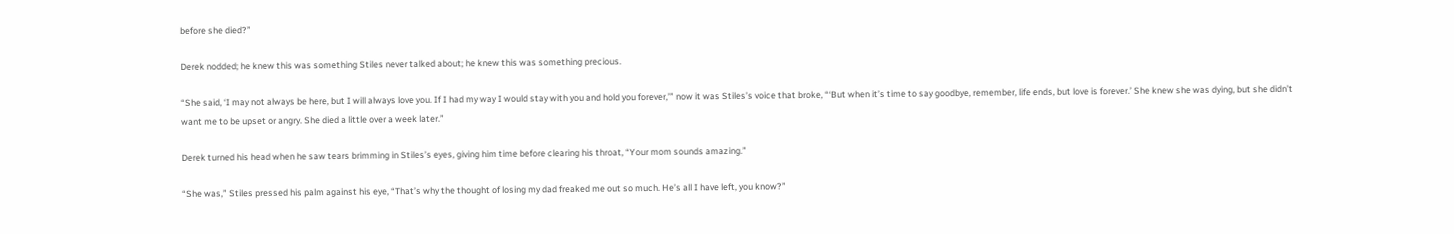before she died?”

Derek nodded; he knew this was something Stiles never talked about; he knew this was something precious.

“She said, ‘I may not always be here, but I will always love you. If I had my way I would stay with you and hold you forever,’” now it was Stiles’s voice that broke, “‘But when it’s time to say goodbye, remember, life ends, but love is forever.’ She knew she was dying, but she didn’t want me to be upset or angry. She died a little over a week later.”

Derek turned his head when he saw tears brimming in Stiles’s eyes, giving him time before clearing his throat, “Your mom sounds amazing.”

“She was,” Stiles pressed his palm against his eye, “That’s why the thought of losing my dad freaked me out so much. He’s all I have left, you know?”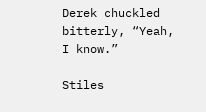Derek chuckled bitterly, “Yeah, I know.”

Stiles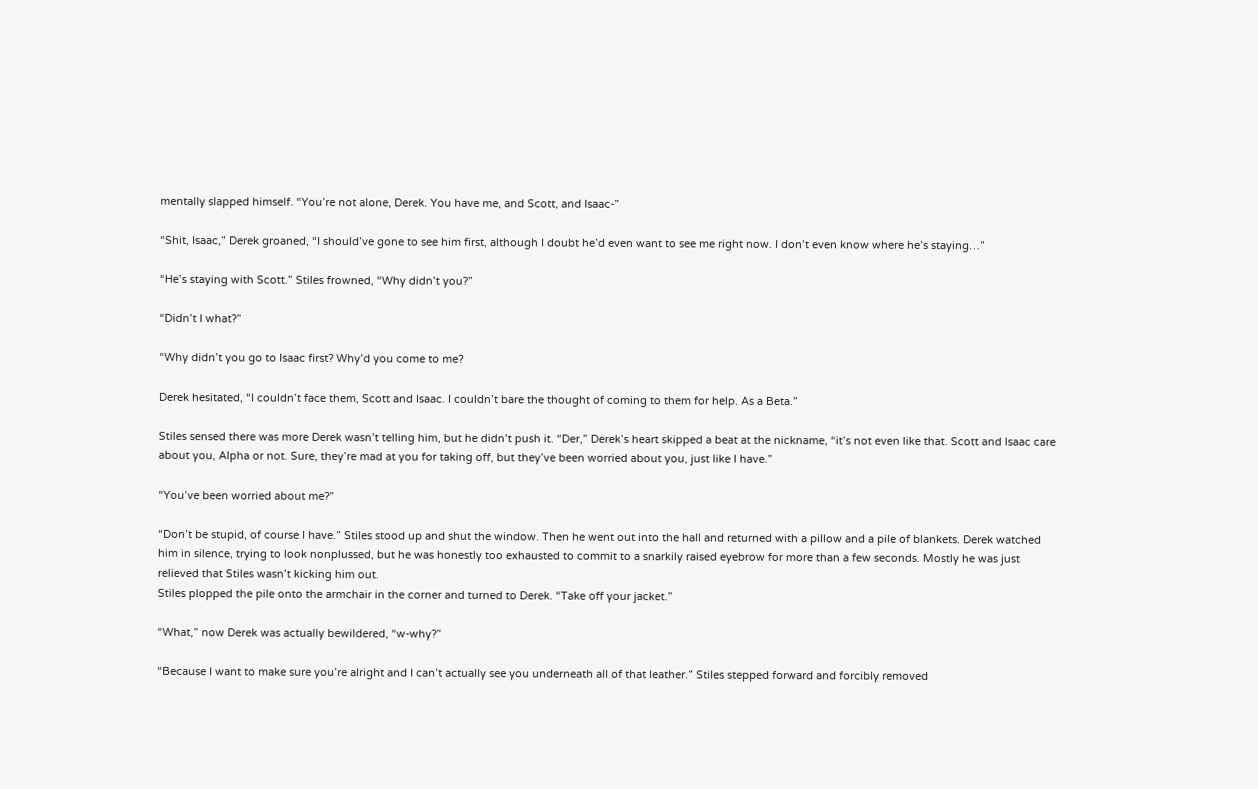mentally slapped himself. “You’re not alone, Derek. You have me, and Scott, and Isaac-”

“Shit, Isaac,” Derek groaned, “I should’ve gone to see him first, although I doubt he’d even want to see me right now. I don’t even know where he’s staying…”

“He’s staying with Scott.” Stiles frowned, “Why didn’t you?”

“Didn’t I what?”

“Why didn’t you go to Isaac first? Why’d you come to me?

Derek hesitated, “I couldn’t face them, Scott and Isaac. I couldn’t bare the thought of coming to them for help. As a Beta.”

Stiles sensed there was more Derek wasn’t telling him, but he didn’t push it. “Der,” Derek’s heart skipped a beat at the nickname, “it’s not even like that. Scott and Isaac care about you, Alpha or not. Sure, they’re mad at you for taking off, but they’ve been worried about you, just like I have.”

“You’ve been worried about me?”

“Don’t be stupid, of course I have.” Stiles stood up and shut the window. Then he went out into the hall and returned with a pillow and a pile of blankets. Derek watched him in silence, trying to look nonplussed, but he was honestly too exhausted to commit to a snarkily raised eyebrow for more than a few seconds. Mostly he was just relieved that Stiles wasn’t kicking him out.
Stiles plopped the pile onto the armchair in the corner and turned to Derek. “Take off your jacket.”

“What,” now Derek was actually bewildered, “w-why?”

“Because I want to make sure you’re alright and I can’t actually see you underneath all of that leather.” Stiles stepped forward and forcibly removed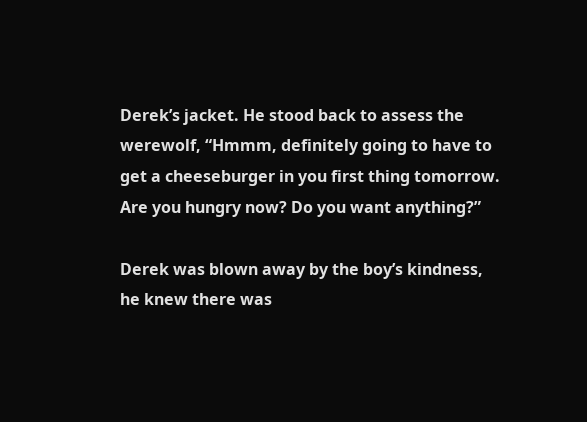Derek’s jacket. He stood back to assess the werewolf, “Hmmm, definitely going to have to get a cheeseburger in you first thing tomorrow. Are you hungry now? Do you want anything?”

Derek was blown away by the boy’s kindness, he knew there was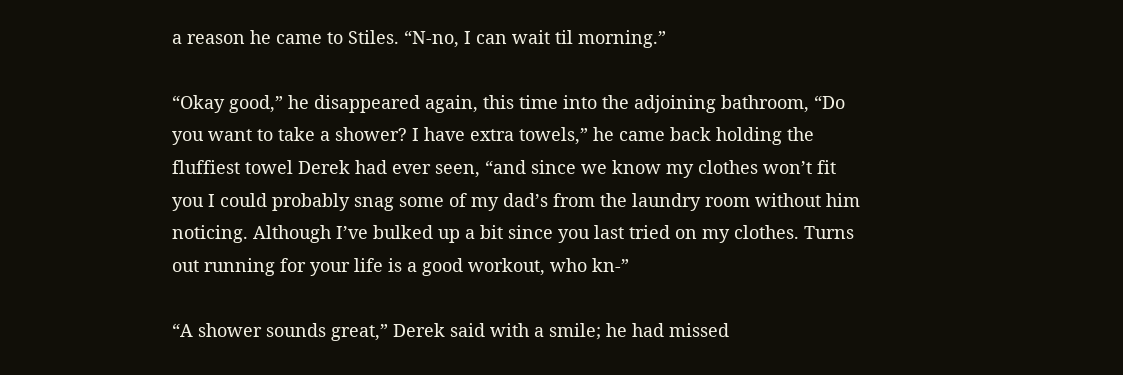a reason he came to Stiles. “N-no, I can wait til morning.”

“Okay good,” he disappeared again, this time into the adjoining bathroom, “Do you want to take a shower? I have extra towels,” he came back holding the fluffiest towel Derek had ever seen, “and since we know my clothes won’t fit you I could probably snag some of my dad’s from the laundry room without him noticing. Although I’ve bulked up a bit since you last tried on my clothes. Turns out running for your life is a good workout, who kn-”

“A shower sounds great,” Derek said with a smile; he had missed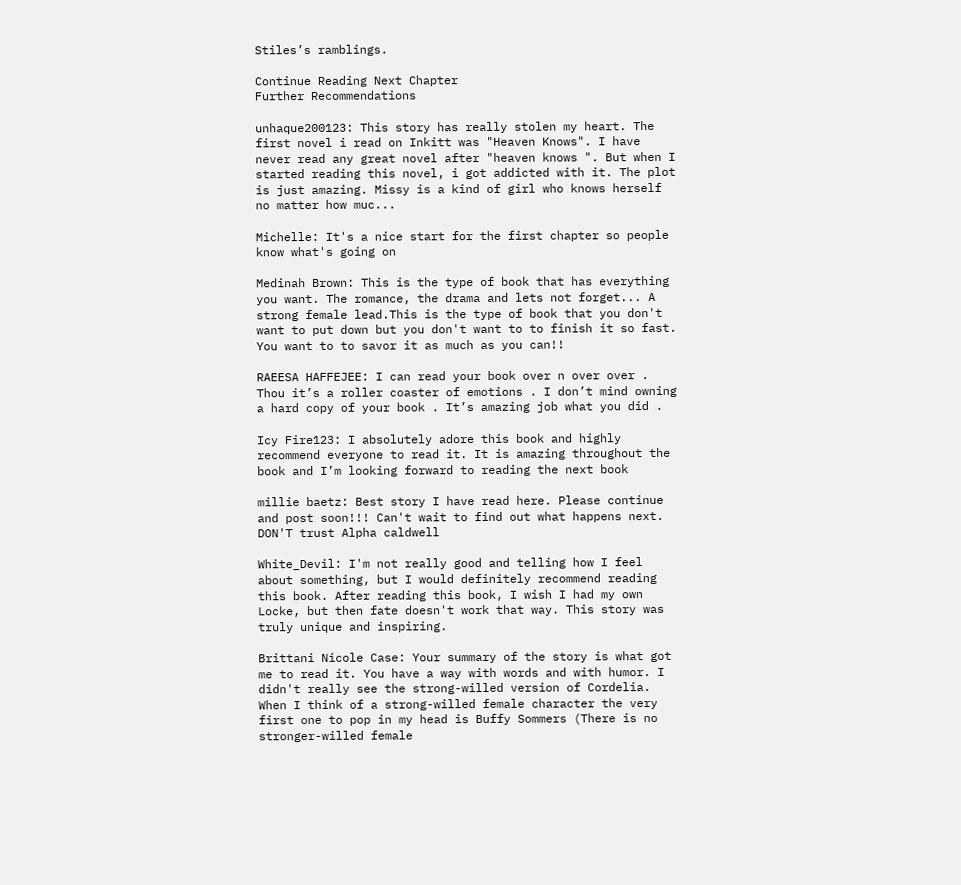Stiles’s ramblings.

Continue Reading Next Chapter
Further Recommendations

unhaque200123: This story has really stolen my heart. The first novel i read on Inkitt was "Heaven Knows". I have never read any great novel after "heaven knows ". But when I started reading this novel, i got addicted with it. The plot is just amazing. Missy is a kind of girl who knows herself no matter how muc...

Michelle: It's a nice start for the first chapter so people know what's going on

Medinah Brown: This is the type of book that has everything you want. The romance, the drama and lets not forget... A strong female lead.This is the type of book that you don't want to put down but you don't want to to finish it so fast. You want to to savor it as much as you can!!

RAEESA HAFFEJEE: I can read your book over n over over . Thou it’s a roller coaster of emotions . I don’t mind owning a hard copy of your book . It’s amazing job what you did .

Icy Fire123: I absolutely adore this book and highly recommend everyone to read it. It is amazing throughout the book and I’m looking forward to reading the next book

millie baetz: Best story I have read here. Please continue and post soon!!! Can't wait to find out what happens next. DON'T trust Alpha caldwell

White_Devil: I'm not really good and telling how I feel about something, but I would definitely recommend reading this book. After reading this book, I wish I had my own Locke, but then fate doesn't work that way. This story was truly unique and inspiring.

Brittani Nicole Case: Your summary of the story is what got me to read it. You have a way with words and with humor. I didn't really see the strong-willed version of Cordelia. When I think of a strong-willed female character the very first one to pop in my head is Buffy Sommers (There is no stronger-willed female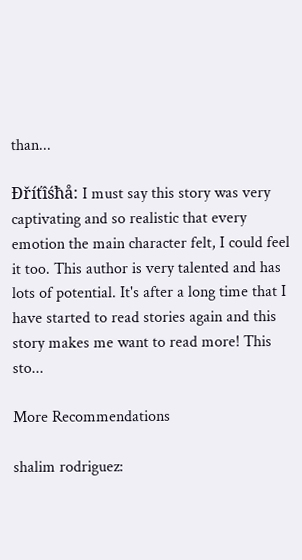than...

Ðříťîśħå: I must say this story was very captivating and so realistic that every emotion the main character felt, I could feel it too. This author is very talented and has lots of potential. It's after a long time that I have started to read stories again and this story makes me want to read more! This sto...

More Recommendations

shalim rodriguez: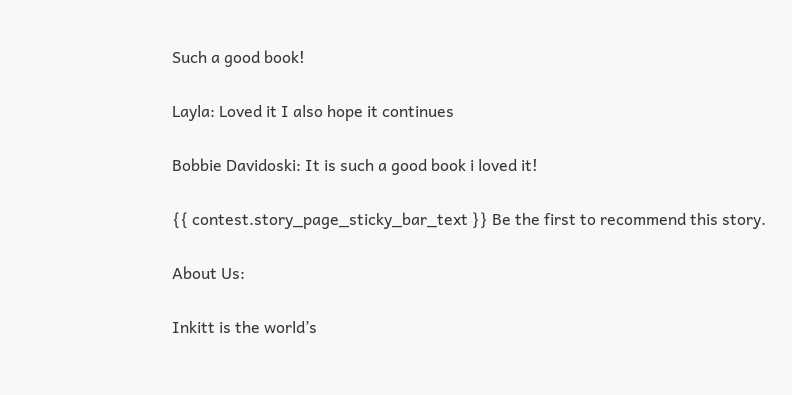Such a good book!

Layla: Loved it I also hope it continues

Bobbie Davidoski: It is such a good book i loved it!

{{ contest.story_page_sticky_bar_text }} Be the first to recommend this story.

About Us:

Inkitt is the world’s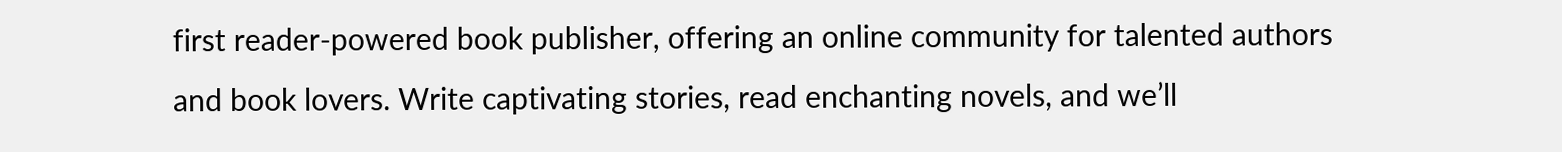first reader-powered book publisher, offering an online community for talented authors and book lovers. Write captivating stories, read enchanting novels, and we’ll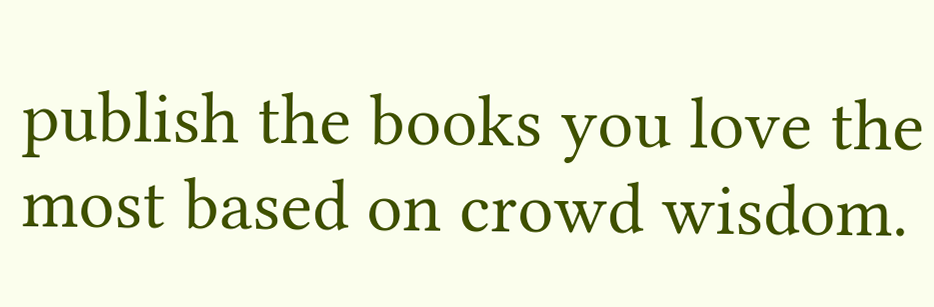publish the books you love the most based on crowd wisdom.